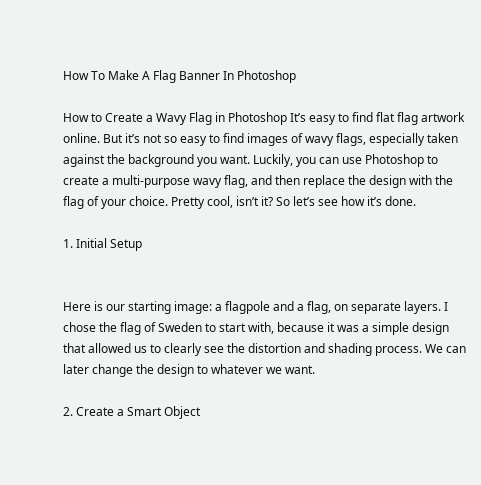How To Make A Flag Banner In Photoshop

How to Create a Wavy Flag in Photoshop It’s easy to find flat flag artwork online. But it’s not so easy to find images of wavy flags, especially taken against the background you want. Luckily, you can use Photoshop to create a multi-purpose wavy flag, and then replace the design with the flag of your choice. Pretty cool, isn’t it? So let’s see how it’s done.

1. Initial Setup


Here is our starting image: a flagpole and a flag, on separate layers. I chose the flag of Sweden to start with, because it was a simple design that allowed us to clearly see the distortion and shading process. We can later change the design to whatever we want.

2. Create a Smart Object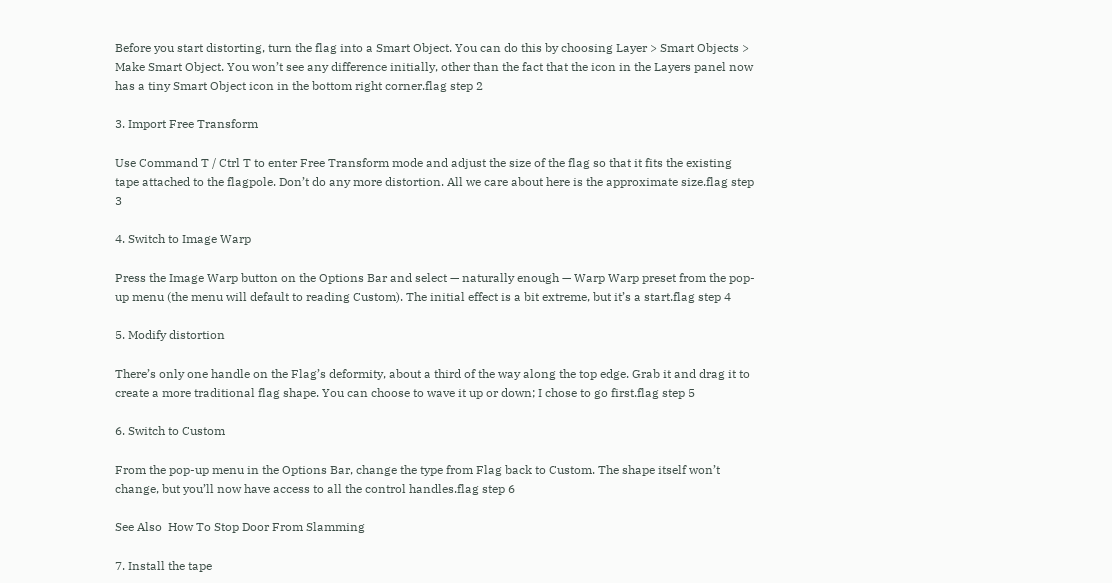Before you start distorting, turn the flag into a Smart Object. You can do this by choosing Layer > Smart Objects > Make Smart Object. You won’t see any difference initially, other than the fact that the icon in the Layers panel now has a tiny Smart Object icon in the bottom right corner.flag step 2

3. Import Free Transform

Use Command T / Ctrl T to enter Free Transform mode and adjust the size of the flag so that it fits the existing tape attached to the flagpole. Don’t do any more distortion. All we care about here is the approximate size.flag step 3

4. Switch to Image Warp

Press the Image Warp button on the Options Bar and select — naturally enough — Warp Warp preset from the pop-up menu (the menu will default to reading Custom). The initial effect is a bit extreme, but it’s a start.flag step 4

5. Modify distortion

There’s only one handle on the Flag’s deformity, about a third of the way along the top edge. Grab it and drag it to create a more traditional flag shape. You can choose to wave it up or down; I chose to go first.flag step 5

6. Switch to Custom

From the pop-up menu in the Options Bar, change the type from Flag back to Custom. The shape itself won’t change, but you’ll now have access to all the control handles.flag step 6

See Also  How To Stop Door From Slamming

7. Install the tape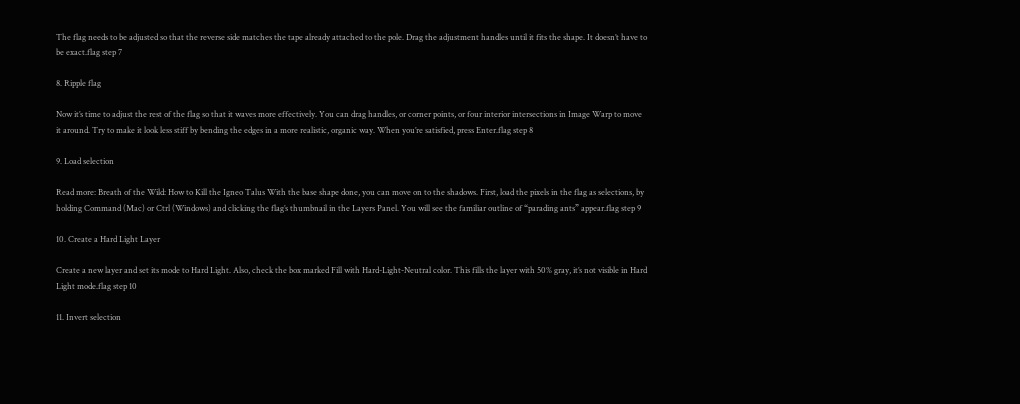The flag needs to be adjusted so that the reverse side matches the tape already attached to the pole. Drag the adjustment handles until it fits the shape. It doesn’t have to be exact.flag step 7

8. Ripple flag

Now it’s time to adjust the rest of the flag so that it waves more effectively. You can drag handles, or corner points, or four interior intersections in Image Warp to move it around. Try to make it look less stiff by bending the edges in a more realistic, organic way. When you’re satisfied, press Enter.flag step 8

9. Load selection

Read more: Breath of the Wild: How to Kill the Igneo Talus With the base shape done, you can move on to the shadows. First, load the pixels in the flag as selections, by holding Command (Mac) or Ctrl (Windows) and clicking the flag’s thumbnail in the Layers Panel. You will see the familiar outline of “parading ants” appear.flag step 9

10. Create a Hard Light Layer

Create a new layer and set its mode to Hard Light. Also, check the box marked Fill with Hard-Light-Neutral color. This fills the layer with 50% gray, it’s not visible in Hard Light mode.flag step 10

11. Invert selection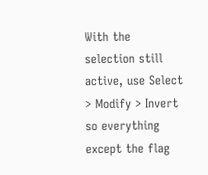With the selection still active, use Select > Modify > Invert so everything except the flag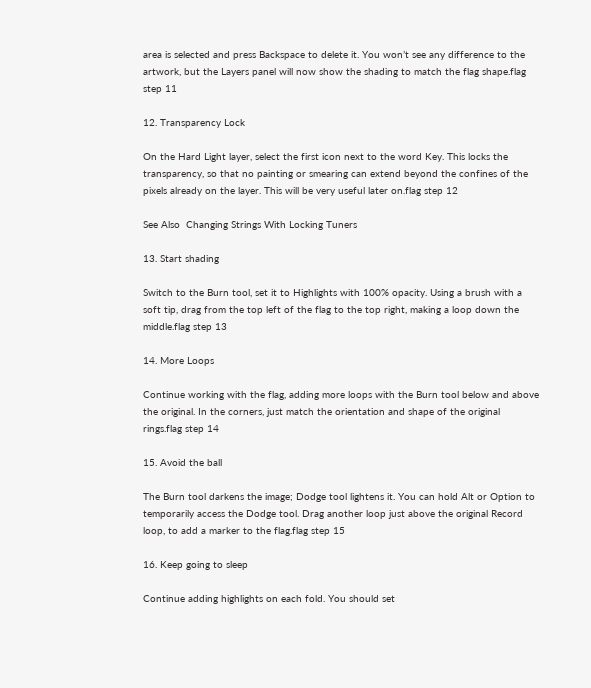area is selected and press Backspace to delete it. You won’t see any difference to the artwork, but the Layers panel will now show the shading to match the flag shape.flag step 11

12. Transparency Lock

On the Hard Light layer, select the first icon next to the word Key. This locks the transparency, so that no painting or smearing can extend beyond the confines of the pixels already on the layer. This will be very useful later on.flag step 12

See Also  Changing Strings With Locking Tuners

13. Start shading

Switch to the Burn tool, set it to Highlights with 100% opacity. Using a brush with a soft tip, drag from the top left of the flag to the top right, making a loop down the middle.flag step 13

14. More Loops

Continue working with the flag, adding more loops with the Burn tool below and above the original. In the corners, just match the orientation and shape of the original rings.flag step 14

15. Avoid the ball

The Burn tool darkens the image; Dodge tool lightens it. You can hold Alt or Option to temporarily access the Dodge tool. Drag another loop just above the original Record loop, to add a marker to the flag.flag step 15

16. Keep going to sleep

Continue adding highlights on each fold. You should set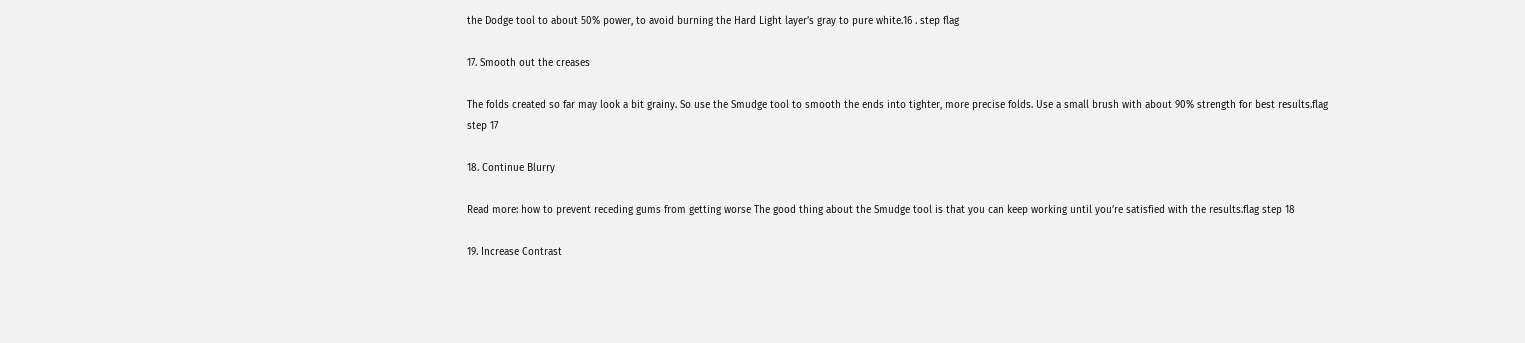the Dodge tool to about 50% power, to avoid burning the Hard Light layer’s gray to pure white.16 . step flag

17. Smooth out the creases

The folds created so far may look a bit grainy. So use the Smudge tool to smooth the ends into tighter, more precise folds. Use a small brush with about 90% strength for best results.flag step 17

18. Continue Blurry

Read more: how to prevent receding gums from getting worse The good thing about the Smudge tool is that you can keep working until you’re satisfied with the results.flag step 18

19. Increase Contrast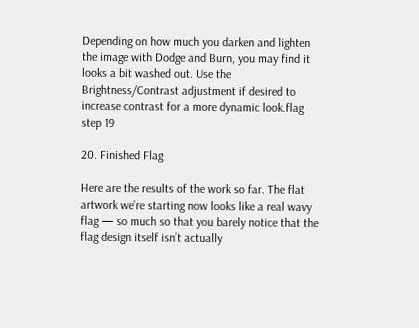Depending on how much you darken and lighten the image with Dodge and Burn, you may find it looks a bit washed out. Use the Brightness/Contrast adjustment if desired to increase contrast for a more dynamic look.flag step 19

20. Finished Flag

Here are the results of the work so far. The flat artwork we’re starting now looks like a real wavy flag — so much so that you barely notice that the flag design itself isn’t actually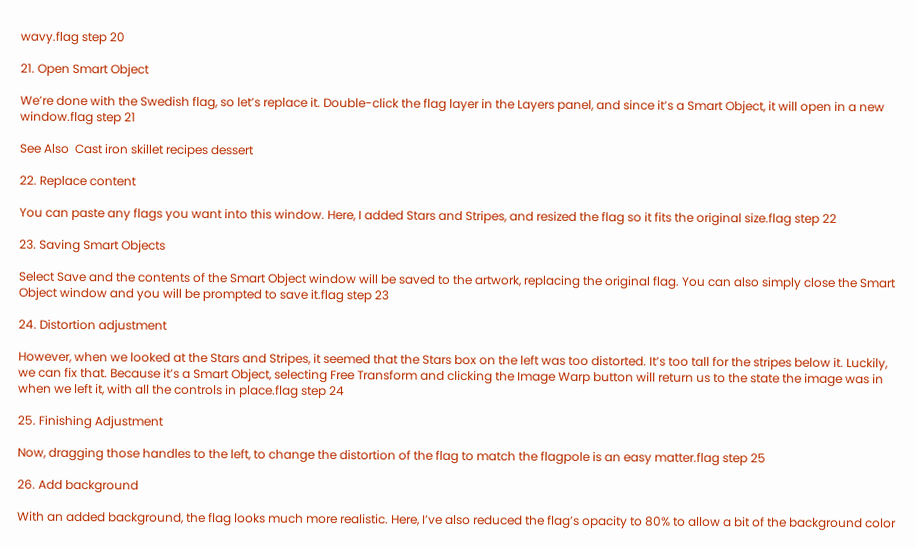wavy.flag step 20

21. Open Smart Object

We’re done with the Swedish flag, so let’s replace it. Double-click the flag layer in the Layers panel, and since it’s a Smart Object, it will open in a new window.flag step 21

See Also  Cast iron skillet recipes dessert

22. Replace content

You can paste any flags you want into this window. Here, I added Stars and Stripes, and resized the flag so it fits the original size.flag step 22

23. Saving Smart Objects

Select Save and the contents of the Smart Object window will be saved to the artwork, replacing the original flag. You can also simply close the Smart Object window and you will be prompted to save it.flag step 23

24. Distortion adjustment

However, when we looked at the Stars and Stripes, it seemed that the Stars box on the left was too distorted. It’s too tall for the stripes below it. Luckily, we can fix that. Because it’s a Smart Object, selecting Free Transform and clicking the Image Warp button will return us to the state the image was in when we left it, with all the controls in place.flag step 24

25. Finishing Adjustment

Now, dragging those handles to the left, to change the distortion of the flag to match the flagpole is an easy matter.flag step 25

26. Add background

With an added background, the flag looks much more realistic. Here, I’ve also reduced the flag’s opacity to 80% to allow a bit of the background color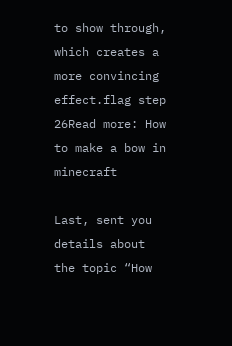to show through, which creates a more convincing effect.flag step 26Read more: How to make a bow in minecraft

Last, sent you details about the topic “How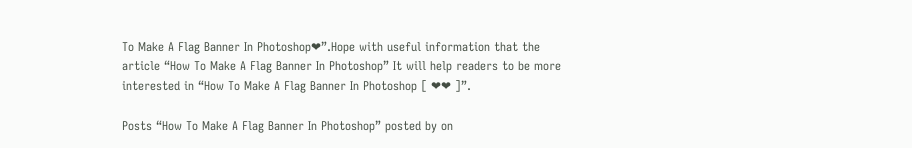To Make A Flag Banner In Photoshop❤”.Hope with useful information that the article “How To Make A Flag Banner In Photoshop” It will help readers to be more interested in “How To Make A Flag Banner In Photoshop [ ❤❤ ]”.

Posts “How To Make A Flag Banner In Photoshop” posted by on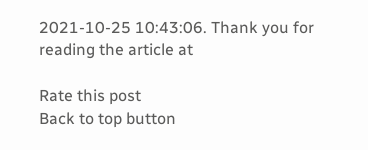2021-10-25 10:43:06. Thank you for reading the article at

Rate this post
Back to top button